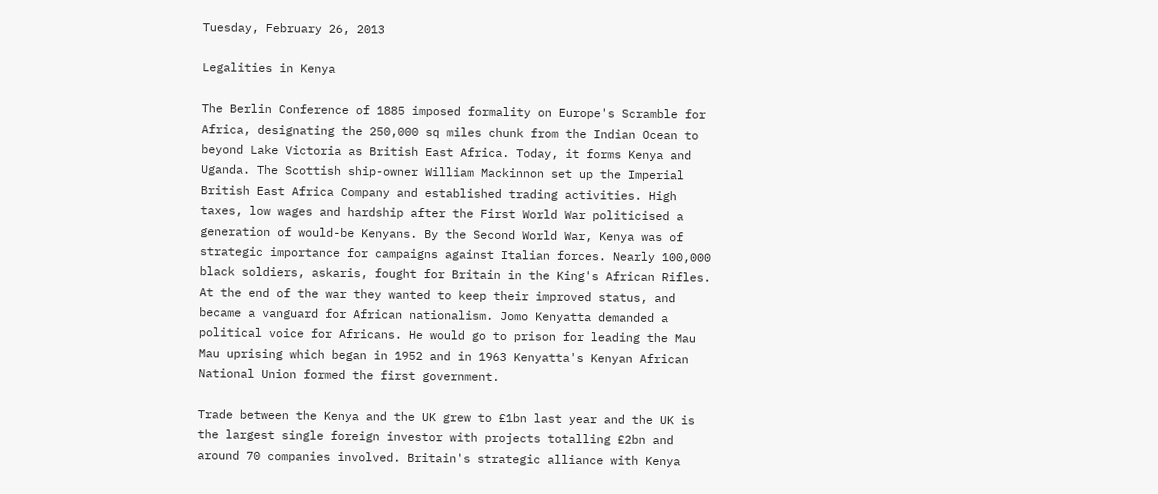Tuesday, February 26, 2013

Legalities in Kenya

The Berlin Conference of 1885 imposed formality on Europe's Scramble for Africa, designating the 250,000 sq miles chunk from the Indian Ocean to beyond Lake Victoria as British East Africa. Today, it forms Kenya and Uganda. The Scottish ship-owner William Mackinnon set up the Imperial British East Africa Company and established trading activities. High taxes, low wages and hardship after the First World War politicised a generation of would-be Kenyans. By the Second World War, Kenya was of strategic importance for campaigns against Italian forces. Nearly 100,000 black soldiers, askaris, fought for Britain in the King's African Rifles. At the end of the war they wanted to keep their improved status, and became a vanguard for African nationalism. Jomo Kenyatta demanded a political voice for Africans. He would go to prison for leading the Mau Mau uprising which began in 1952 and in 1963 Kenyatta's Kenyan African National Union formed the first government.

Trade between the Kenya and the UK grew to £1bn last year and the UK is the largest single foreign investor with projects totalling £2bn and around 70 companies involved. Britain's strategic alliance with Kenya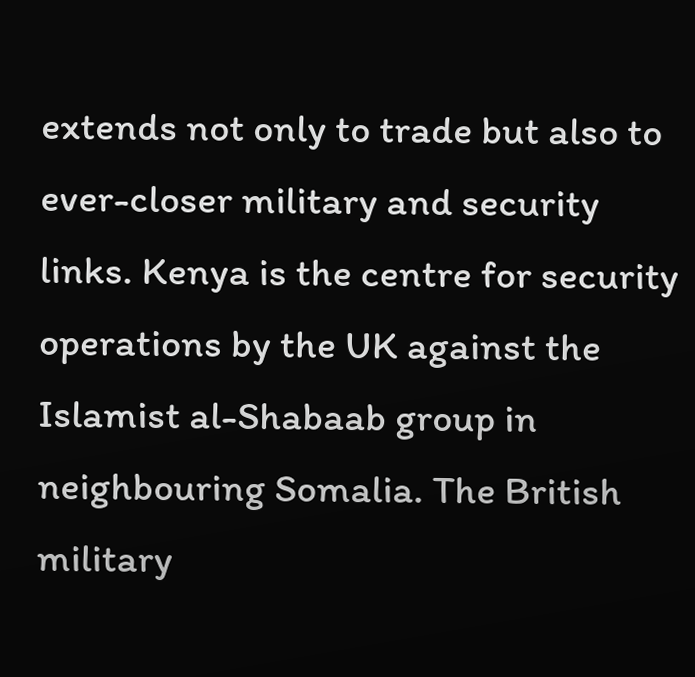extends not only to trade but also to ever-closer military and security links. Kenya is the centre for security operations by the UK against the Islamist al-Shabaab group in neighbouring Somalia. The British military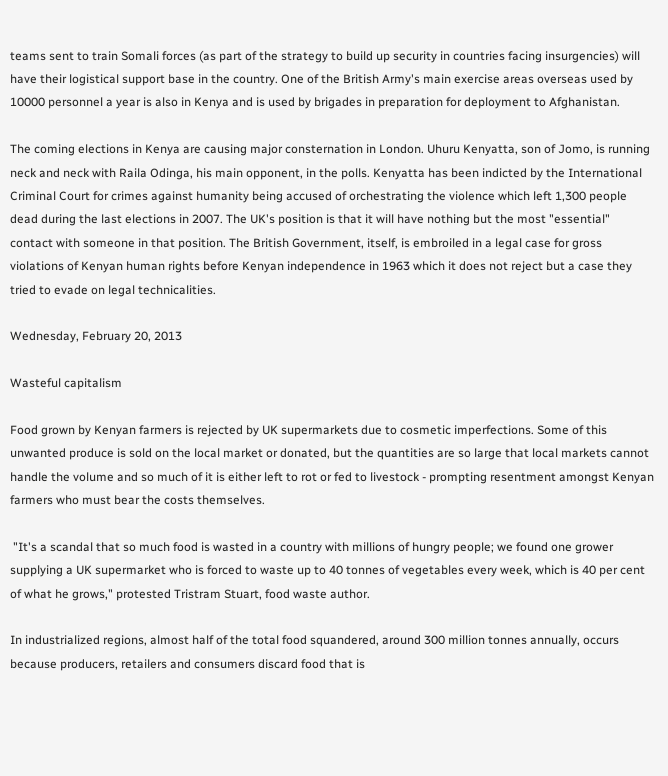teams sent to train Somali forces (as part of the strategy to build up security in countries facing insurgencies) will have their logistical support base in the country. One of the British Army's main exercise areas overseas used by 10000 personnel a year is also in Kenya and is used by brigades in preparation for deployment to Afghanistan.

The coming elections in Kenya are causing major consternation in London. Uhuru Kenyatta, son of Jomo, is running neck and neck with Raila Odinga, his main opponent, in the polls. Kenyatta has been indicted by the International Criminal Court for crimes against humanity being accused of orchestrating the violence which left 1,300 people dead during the last elections in 2007. The UK's position is that it will have nothing but the most "essential" contact with someone in that position. The British Government, itself, is embroiled in a legal case for gross violations of Kenyan human rights before Kenyan independence in 1963 which it does not reject but a case they tried to evade on legal technicalities.

Wednesday, February 20, 2013

Wasteful capitalism

Food grown by Kenyan farmers is rejected by UK supermarkets due to cosmetic imperfections. Some of this unwanted produce is sold on the local market or donated, but the quantities are so large that local markets cannot handle the volume and so much of it is either left to rot or fed to livestock - prompting resentment amongst Kenyan farmers who must bear the costs themselves.

 "It's a scandal that so much food is wasted in a country with millions of hungry people; we found one grower supplying a UK supermarket who is forced to waste up to 40 tonnes of vegetables every week, which is 40 per cent of what he grows," protested Tristram Stuart, food waste author.

In industrialized regions, almost half of the total food squandered, around 300 million tonnes annually, occurs because producers, retailers and consumers discard food that is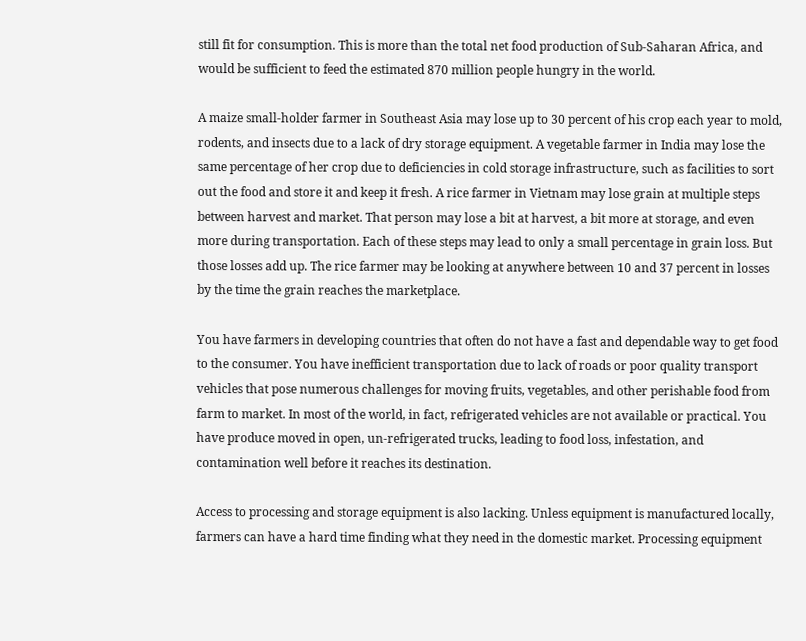still fit for consumption. This is more than the total net food production of Sub-Saharan Africa, and would be sufficient to feed the estimated 870 million people hungry in the world.

A maize small-holder farmer in Southeast Asia may lose up to 30 percent of his crop each year to mold, rodents, and insects due to a lack of dry storage equipment. A vegetable farmer in India may lose the same percentage of her crop due to deficiencies in cold storage infrastructure, such as facilities to sort out the food and store it and keep it fresh. A rice farmer in Vietnam may lose grain at multiple steps between harvest and market. That person may lose a bit at harvest, a bit more at storage, and even more during transportation. Each of these steps may lead to only a small percentage in grain loss. But those losses add up. The rice farmer may be looking at anywhere between 10 and 37 percent in losses by the time the grain reaches the marketplace.

You have farmers in developing countries that often do not have a fast and dependable way to get food to the consumer. You have inefficient transportation due to lack of roads or poor quality transport vehicles that pose numerous challenges for moving fruits, vegetables, and other perishable food from farm to market. In most of the world, in fact, refrigerated vehicles are not available or practical. You have produce moved in open, un-refrigerated trucks, leading to food loss, infestation, and contamination well before it reaches its destination.

Access to processing and storage equipment is also lacking. Unless equipment is manufactured locally, farmers can have a hard time finding what they need in the domestic market. Processing equipment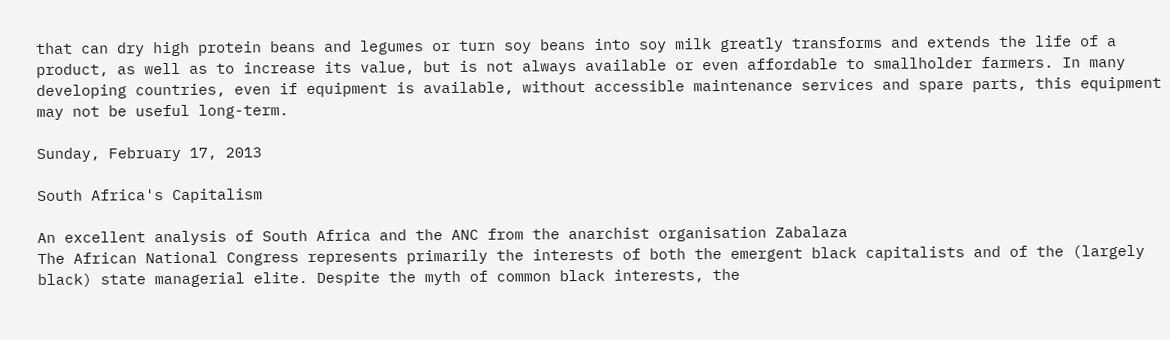that can dry high protein beans and legumes or turn soy beans into soy milk greatly transforms and extends the life of a product, as well as to increase its value, but is not always available or even affordable to smallholder farmers. In many developing countries, even if equipment is available, without accessible maintenance services and spare parts, this equipment may not be useful long-term.

Sunday, February 17, 2013

South Africa's Capitalism

An excellent analysis of South Africa and the ANC from the anarchist organisation Zabalaza
The African National Congress represents primarily the interests of both the emergent black capitalists and of the (largely black) state managerial elite. Despite the myth of common black interests, the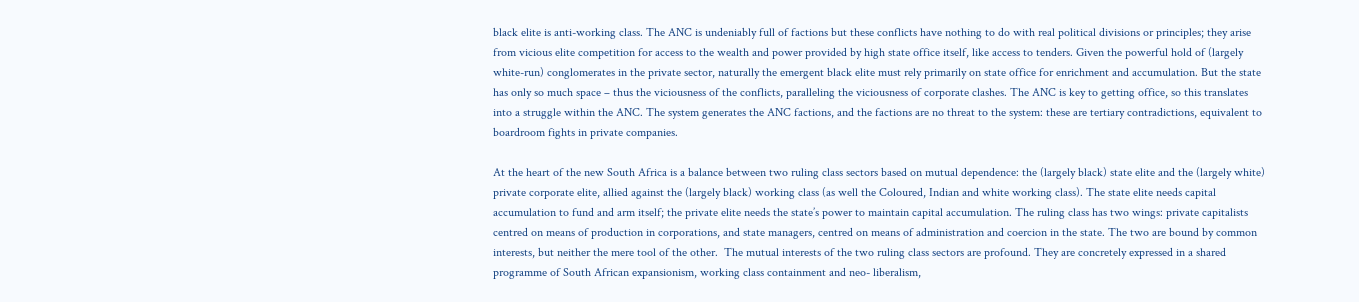black elite is anti-working class. The ANC is undeniably full of factions but these conflicts have nothing to do with real political divisions or principles; they arise from vicious elite competition for access to the wealth and power provided by high state office itself, like access to tenders. Given the powerful hold of (largely white-run) conglomerates in the private sector, naturally the emergent black elite must rely primarily on state office for enrichment and accumulation. But the state has only so much space – thus the viciousness of the conflicts, paralleling the viciousness of corporate clashes. The ANC is key to getting office, so this translates into a struggle within the ANC. The system generates the ANC factions, and the factions are no threat to the system: these are tertiary contradictions, equivalent to boardroom fights in private companies.

At the heart of the new South Africa is a balance between two ruling class sectors based on mutual dependence: the (largely black) state elite and the (largely white) private corporate elite, allied against the (largely black) working class (as well the Coloured, Indian and white working class). The state elite needs capital accumulation to fund and arm itself; the private elite needs the state’s power to maintain capital accumulation. The ruling class has two wings: private capitalists centred on means of production in corporations, and state managers, centred on means of administration and coercion in the state. The two are bound by common interests, but neither the mere tool of the other.  The mutual interests of the two ruling class sectors are profound. They are concretely expressed in a shared programme of South African expansionism, working class containment and neo- liberalism,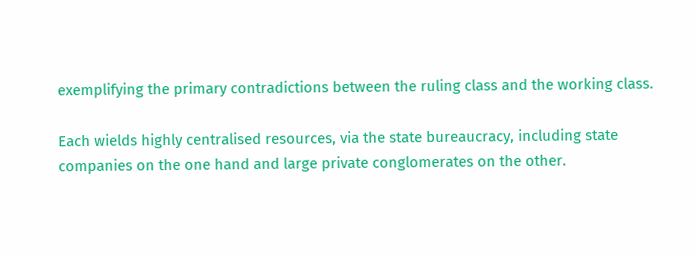exemplifying the primary contradictions between the ruling class and the working class.

Each wields highly centralised resources, via the state bureaucracy, including state companies on the one hand and large private conglomerates on the other.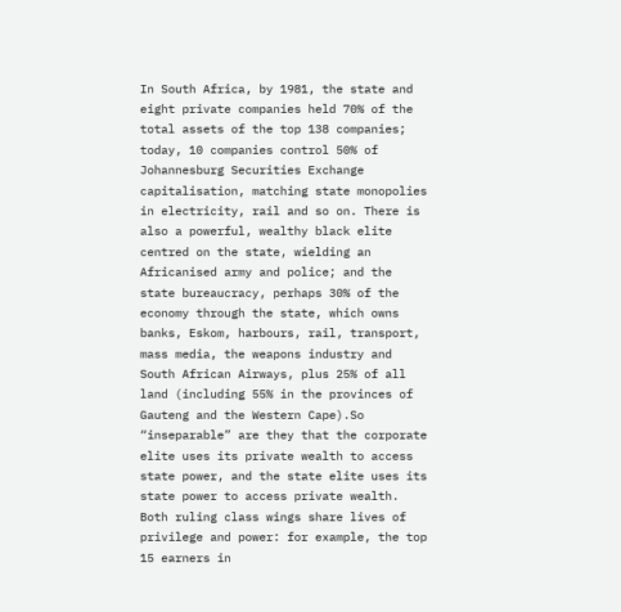In South Africa, by 1981, the state and eight private companies held 70% of the total assets of the top 138 companies; today, 10 companies control 50% of Johannesburg Securities Exchange capitalisation, matching state monopolies in electricity, rail and so on. There is also a powerful, wealthy black elite centred on the state, wielding an Africanised army and police; and the state bureaucracy, perhaps 30% of the economy through the state, which owns banks, Eskom, harbours, rail, transport, mass media, the weapons industry and South African Airways, plus 25% of all land (including 55% in the provinces of Gauteng and the Western Cape).So “inseparable” are they that the corporate elite uses its private wealth to access state power, and the state elite uses its state power to access private wealth. Both ruling class wings share lives of privilege and power: for example, the top 15 earners in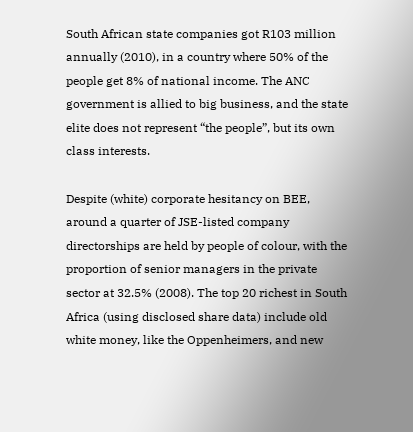South African state companies got R103 million annually (2010), in a country where 50% of the people get 8% of national income. The ANC government is allied to big business, and the state elite does not represent “the people”, but its own class interests.

Despite (white) corporate hesitancy on BEE, around a quarter of JSE-listed company directorships are held by people of colour, with the proportion of senior managers in the private sector at 32.5% (2008). The top 20 richest in South Africa (using disclosed share data) include old white money, like the Oppenheimers, and new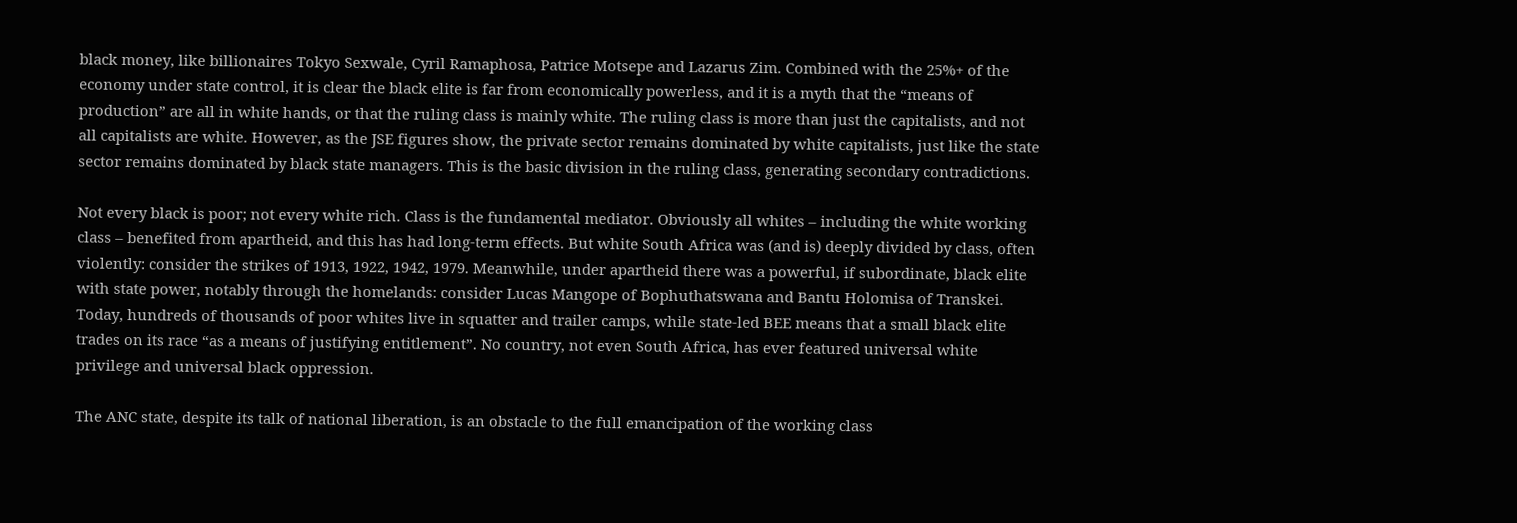black money, like billionaires Tokyo Sexwale, Cyril Ramaphosa, Patrice Motsepe and Lazarus Zim. Combined with the 25%+ of the economy under state control, it is clear the black elite is far from economically powerless, and it is a myth that the “means of production” are all in white hands, or that the ruling class is mainly white. The ruling class is more than just the capitalists, and not all capitalists are white. However, as the JSE figures show, the private sector remains dominated by white capitalists, just like the state sector remains dominated by black state managers. This is the basic division in the ruling class, generating secondary contradictions.

Not every black is poor; not every white rich. Class is the fundamental mediator. Obviously all whites – including the white working class – benefited from apartheid, and this has had long-term effects. But white South Africa was (and is) deeply divided by class, often violently: consider the strikes of 1913, 1922, 1942, 1979. Meanwhile, under apartheid there was a powerful, if subordinate, black elite with state power, notably through the homelands: consider Lucas Mangope of Bophuthatswana and Bantu Holomisa of Transkei. Today, hundreds of thousands of poor whites live in squatter and trailer camps, while state-led BEE means that a small black elite trades on its race “as a means of justifying entitlement”. No country, not even South Africa, has ever featured universal white privilege and universal black oppression.

The ANC state, despite its talk of national liberation, is an obstacle to the full emancipation of the working class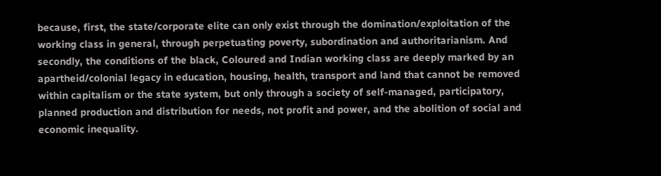because, first, the state/corporate elite can only exist through the domination/exploitation of the working class in general, through perpetuating poverty, subordination and authoritarianism. And secondly, the conditions of the black, Coloured and Indian working class are deeply marked by an apartheid/colonial legacy in education, housing, health, transport and land that cannot be removed within capitalism or the state system, but only through a society of self-managed, participatory, planned production and distribution for needs, not profit and power, and the abolition of social and economic inequality.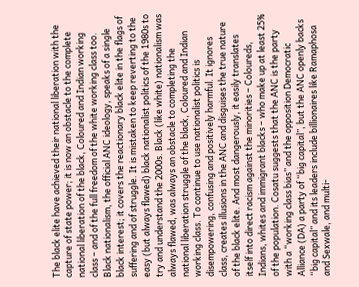The black elite have achieved their national liberation with the capture of state power; it is now an obstacle to the complete national liberation of the black, Coloured and Indian working class – and of the full freedom of the white working class too. Black nationalism, the official ANC ideology, speaks of a single black interest; it covers the reactionary black elite in the flags of suffering and of struggle. It is mistaken to keep reverting to the easy (but always flawed) black nationalist politics of the 1980s to try and understand the 2000s. Black (like white) nationalism was always flawed, was always an obstacle to completing the national liberation struggle of the black, Coloured and Indian working class. To continue to use nationalist politics is disempowering, confusing and positively harmful. It ignores class, creates illusions in the ANC and disguises the true nature of the black elite. And most dangerously, it easily translates itself into direct racism against the minorities – Coloureds, Indians, whites and immigrant blacks – who make up at least 25% of the population. Cosatu suggests that the ANC is the party with a “working class bias” and the opposition Democratic Alliance (DA) a party of “big capital”, but the ANC openly backs “big capital” and its leaders include billionaires like Ramaphosa and Sexwale, and multi-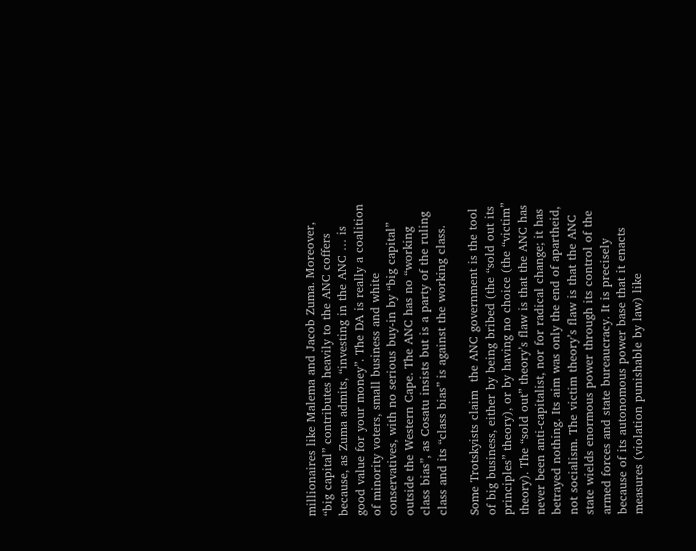millionaires like Malema and Jacob Zuma. Moreover, “big capital” contributes heavily to the ANC coffers because, as Zuma admits, “investing in the ANC … is good value for your money”. The DA is really a coalition of minority voters, small business and white conservatives, with no serious buy-in by “big capital” outside the Western Cape. The ANC has no “working class bias”, as Cosatu insists but is a party of the ruling class and its “class bias” is against the working class.

Some Trotskyists claim  the ANC government is the tool of big business, either by being bribed (the “sold out its principles” theory), or by having no choice (the “victim” theory). The “sold out” theory’s flaw is that the ANC has never been anti-capitalist, nor for radical change; it has betrayed nothing. Its aim was only the end of apartheid, not socialism. The victim theory’s flaw is that the ANC state wields enormous power through its control of the armed forces and state bureaucracy. It is precisely because of its autonomous power base that it enacts measures (violation punishable by law) like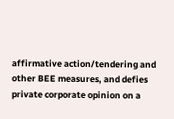affirmative action/tendering and other BEE measures, and defies private corporate opinion on a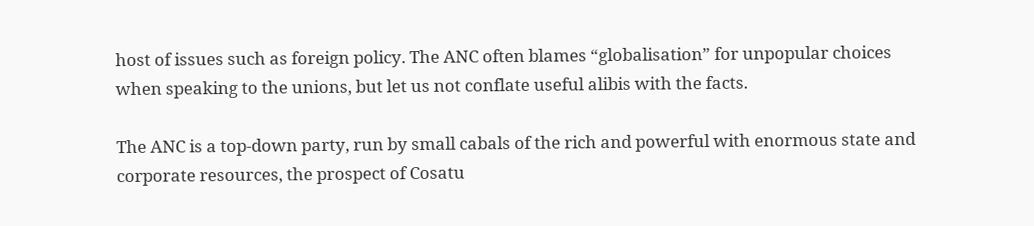host of issues such as foreign policy. The ANC often blames “globalisation” for unpopular choices when speaking to the unions, but let us not conflate useful alibis with the facts.

The ANC is a top-down party, run by small cabals of the rich and powerful with enormous state and corporate resources, the prospect of Cosatu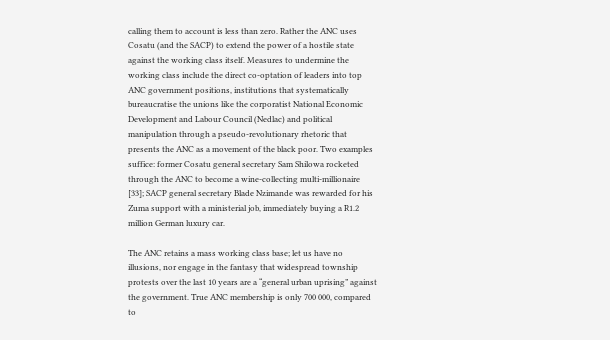calling them to account is less than zero. Rather the ANC uses Cosatu (and the SACP) to extend the power of a hostile state against the working class itself. Measures to undermine the working class include the direct co-optation of leaders into top ANC government positions, institutions that systematically bureaucratise the unions like the corporatist National Economic Development and Labour Council (Nedlac) and political manipulation through a pseudo-revolutionary rhetoric that presents the ANC as a movement of the black poor. Two examples suffice: former Cosatu general secretary Sam Shilowa rocketed through the ANC to become a wine-collecting multi-millionaire [33]; SACP general secretary Blade Nzimande was rewarded for his Zuma support with a ministerial job, immediately buying a R1.2 million German luxury car.

The ANC retains a mass working class base; let us have no illusions, nor engage in the fantasy that widespread township protests over the last 10 years are a “general urban uprising” against the government. True ANC membership is only 700 000, compared to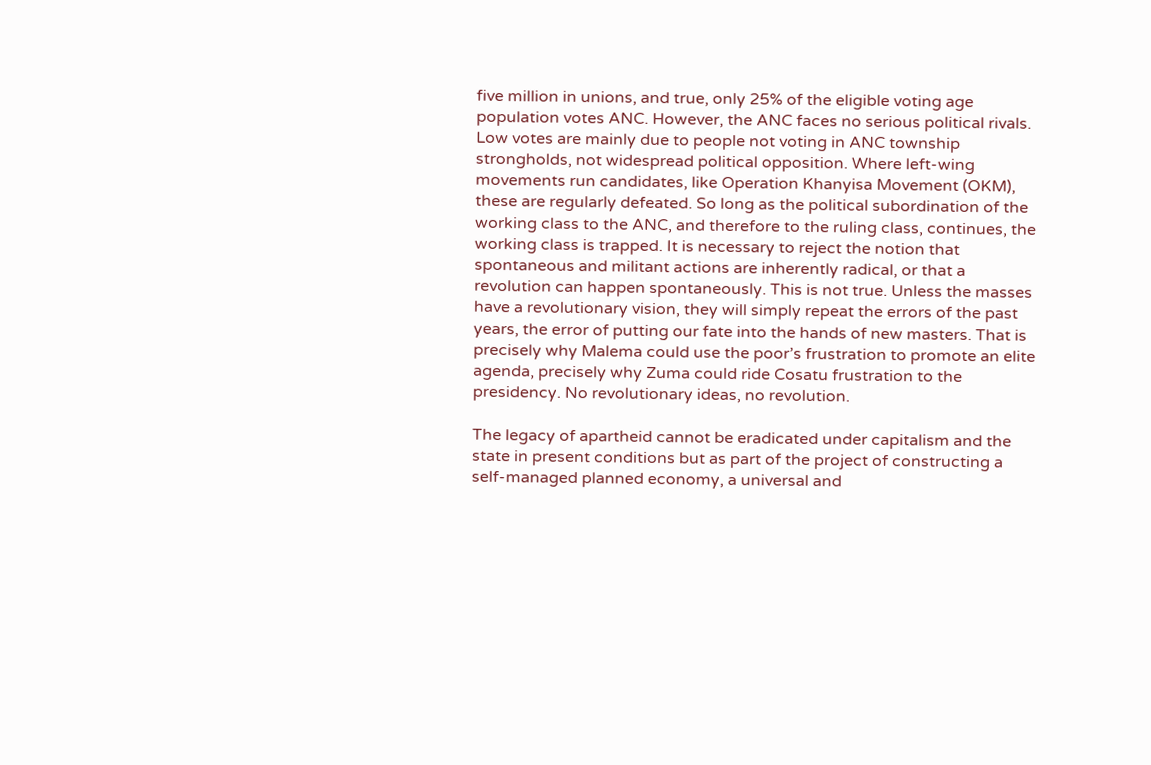five million in unions, and true, only 25% of the eligible voting age population votes ANC. However, the ANC faces no serious political rivals. Low votes are mainly due to people not voting in ANC township strongholds, not widespread political opposition. Where left-wing movements run candidates, like Operation Khanyisa Movement (OKM), these are regularly defeated. So long as the political subordination of the working class to the ANC, and therefore to the ruling class, continues, the working class is trapped. It is necessary to reject the notion that spontaneous and militant actions are inherently radical, or that a revolution can happen spontaneously. This is not true. Unless the masses have a revolutionary vision, they will simply repeat the errors of the past years, the error of putting our fate into the hands of new masters. That is precisely why Malema could use the poor’s frustration to promote an elite agenda, precisely why Zuma could ride Cosatu frustration to the presidency. No revolutionary ideas, no revolution.

The legacy of apartheid cannot be eradicated under capitalism and the state in present conditions but as part of the project of constructing a self-managed planned economy, a universal and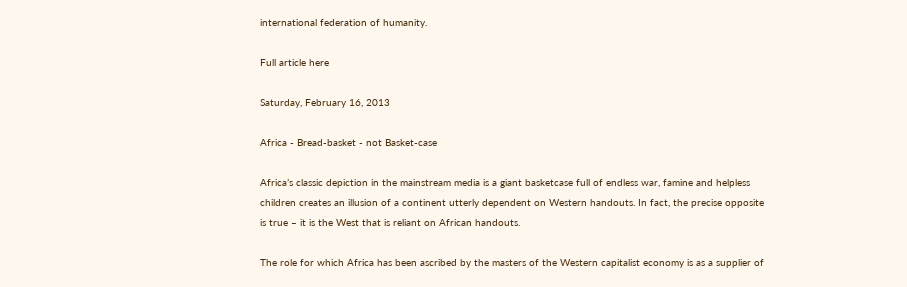international federation of humanity.

Full article here

Saturday, February 16, 2013

Africa - Bread-basket - not Basket-case

Africa’s classic depiction in the mainstream media is a giant basketcase full of endless war, famine and helpless children creates an illusion of a continent utterly dependent on Western handouts. In fact, the precise opposite is true – it is the West that is reliant on African handouts.

The role for which Africa has been ascribed by the masters of the Western capitalist economy is as a supplier of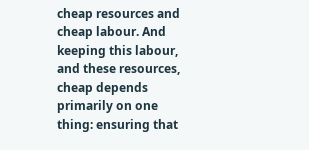cheap resources and cheap labour. And keeping this labour, and these resources, cheap depends primarily on one thing: ensuring that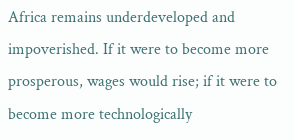Africa remains underdeveloped and impoverished. If it were to become more prosperous, wages would rise; if it were to become more technologically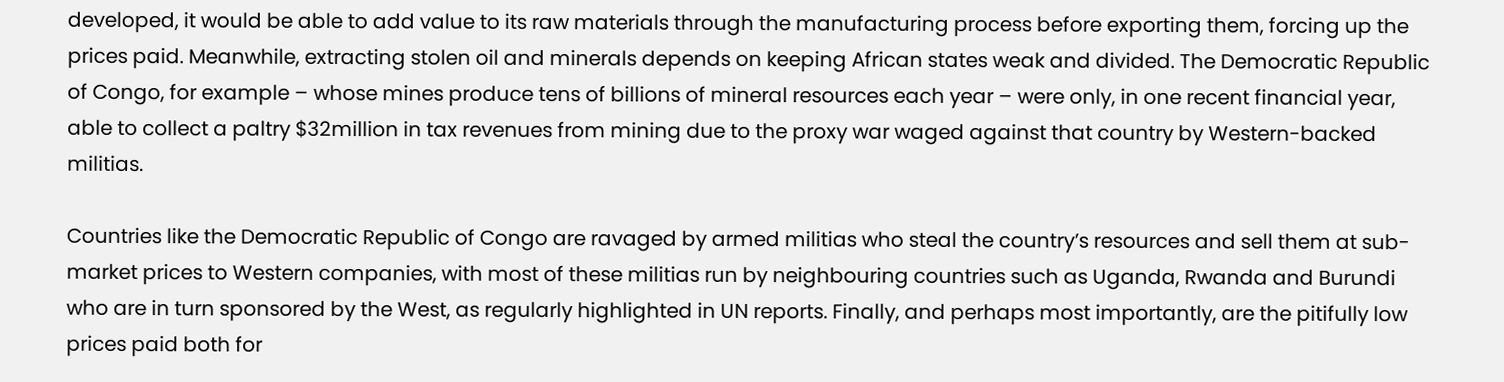developed, it would be able to add value to its raw materials through the manufacturing process before exporting them, forcing up the prices paid. Meanwhile, extracting stolen oil and minerals depends on keeping African states weak and divided. The Democratic Republic of Congo, for example – whose mines produce tens of billions of mineral resources each year – were only, in one recent financial year, able to collect a paltry $32million in tax revenues from mining due to the proxy war waged against that country by Western-backed militias.

Countries like the Democratic Republic of Congo are ravaged by armed militias who steal the country’s resources and sell them at sub-market prices to Western companies, with most of these militias run by neighbouring countries such as Uganda, Rwanda and Burundi who are in turn sponsored by the West, as regularly highlighted in UN reports. Finally, and perhaps most importantly, are the pitifully low prices paid both for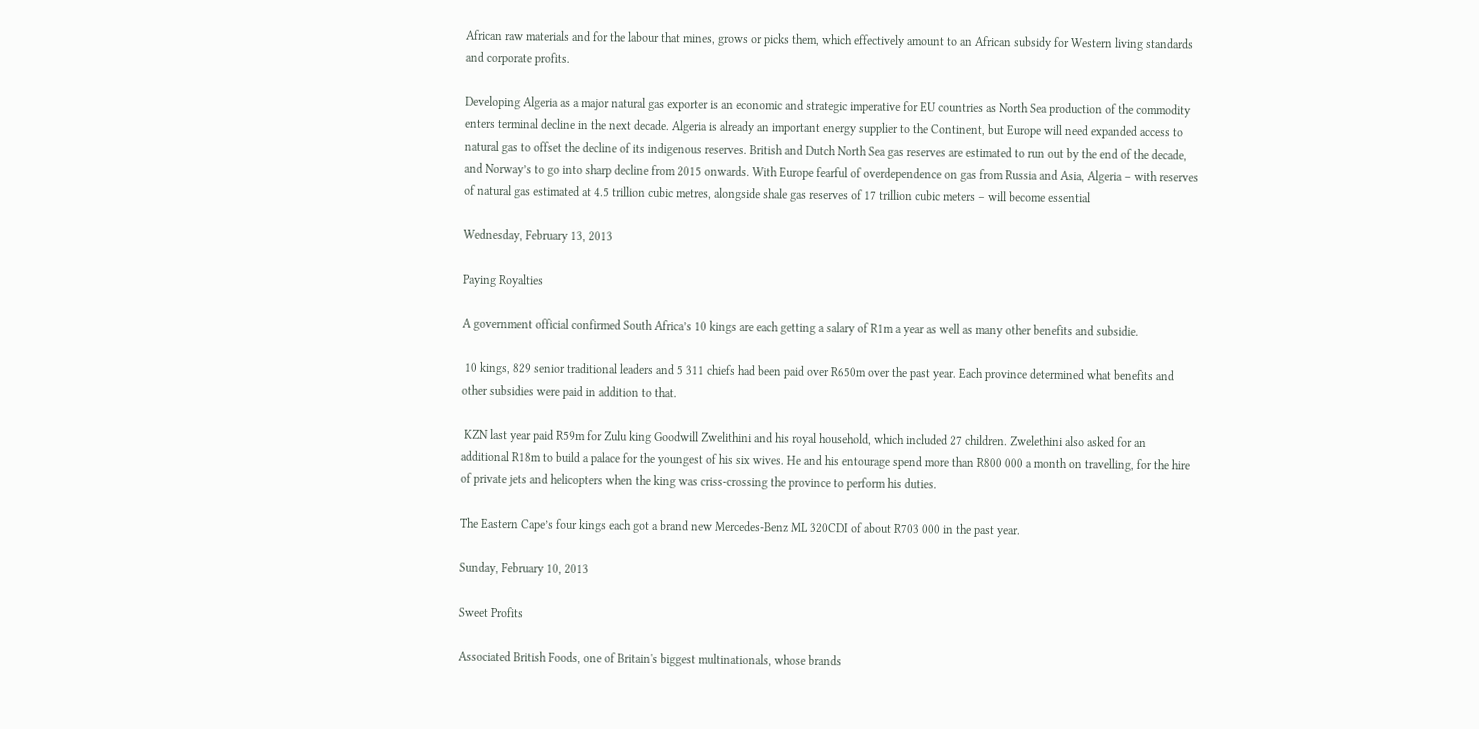African raw materials and for the labour that mines, grows or picks them, which effectively amount to an African subsidy for Western living standards and corporate profits.

Developing Algeria as a major natural gas exporter is an economic and strategic imperative for EU countries as North Sea production of the commodity enters terminal decline in the next decade. Algeria is already an important energy supplier to the Continent, but Europe will need expanded access to natural gas to offset the decline of its indigenous reserves. British and Dutch North Sea gas reserves are estimated to run out by the end of the decade, and Norway’s to go into sharp decline from 2015 onwards. With Europe fearful of overdependence on gas from Russia and Asia, Algeria – with reserves of natural gas estimated at 4.5 trillion cubic metres, alongside shale gas reserves of 17 trillion cubic meters – will become essential

Wednesday, February 13, 2013

Paying Royalties

A government official confirmed South Africa’s 10 kings are each getting a salary of R1m a year as well as many other benefits and subsidie.

 10 kings, 829 senior traditional leaders and 5 311 chiefs had been paid over R650m over the past year. Each province determined what benefits and other subsidies were paid in addition to that.

 KZN last year paid R59m for Zulu king Goodwill Zwelithini and his royal household, which included 27 children. Zwelethini also asked for an additional R18m to build a palace for the youngest of his six wives. He and his entourage spend more than R800 000 a month on travelling, for the hire of private jets and helicopters when the king was criss-crossing the province to perform his duties.

The Eastern Cape’s four kings each got a brand new Mercedes-Benz ML 320CDI of about R703 000 in the past year.

Sunday, February 10, 2013

Sweet Profits

Associated British Foods, one of Britain's biggest multinationals, whose brands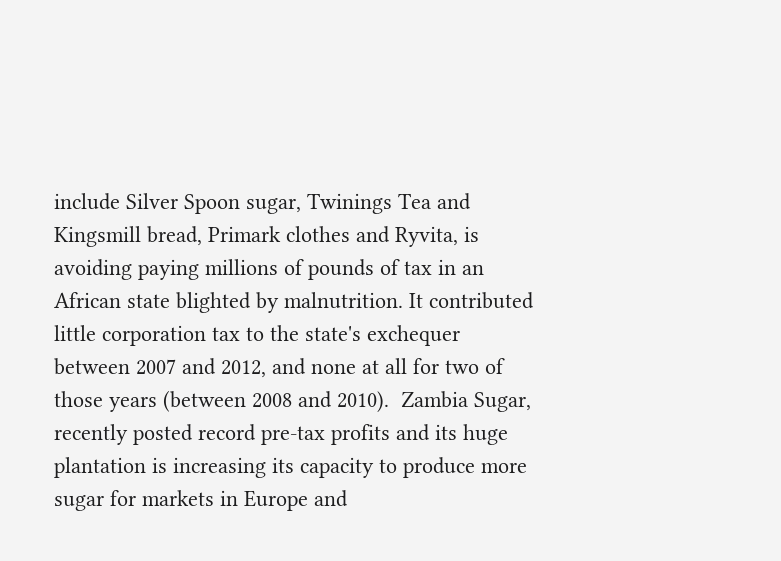include Silver Spoon sugar, Twinings Tea and Kingsmill bread, Primark clothes and Ryvita, is avoiding paying millions of pounds of tax in an African state blighted by malnutrition. It contributed little corporation tax to the state's exchequer between 2007 and 2012, and none at all for two of those years (between 2008 and 2010).  Zambia Sugar,  recently posted record pre-tax profits and its huge plantation is increasing its capacity to produce more sugar for markets in Europe and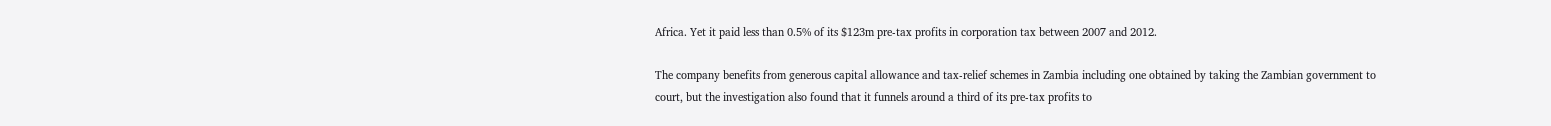Africa. Yet it paid less than 0.5% of its $123m pre-tax profits in corporation tax between 2007 and 2012.

The company benefits from generous capital allowance and tax-relief schemes in Zambia including one obtained by taking the Zambian government to court, but the investigation also found that it funnels around a third of its pre-tax profits to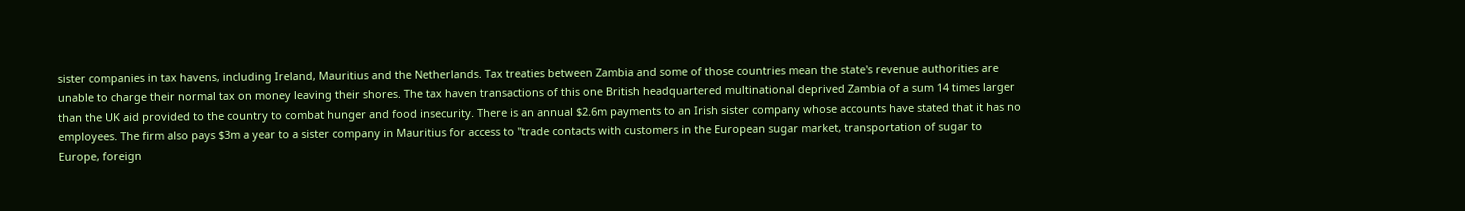sister companies in tax havens, including Ireland, Mauritius and the Netherlands. Tax treaties between Zambia and some of those countries mean the state's revenue authorities are unable to charge their normal tax on money leaving their shores. The tax haven transactions of this one British headquartered multinational deprived Zambia of a sum 14 times larger than the UK aid provided to the country to combat hunger and food insecurity. There is an annual $2.6m payments to an Irish sister company whose accounts have stated that it has no employees. The firm also pays $3m a year to a sister company in Mauritius for access to "trade contacts with customers in the European sugar market, transportation of sugar to Europe, foreign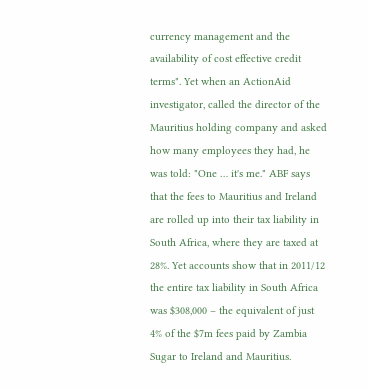currency management and the availability of cost effective credit terms". Yet when an ActionAid investigator, called the director of the Mauritius holding company and asked how many employees they had, he was told: "One … it's me." ABF says that the fees to Mauritius and Ireland are rolled up into their tax liability in South Africa, where they are taxed at 28%. Yet accounts show that in 2011/12 the entire tax liability in South Africa was $308,000 – the equivalent of just 4% of the $7m fees paid by Zambia Sugar to Ireland and Mauritius.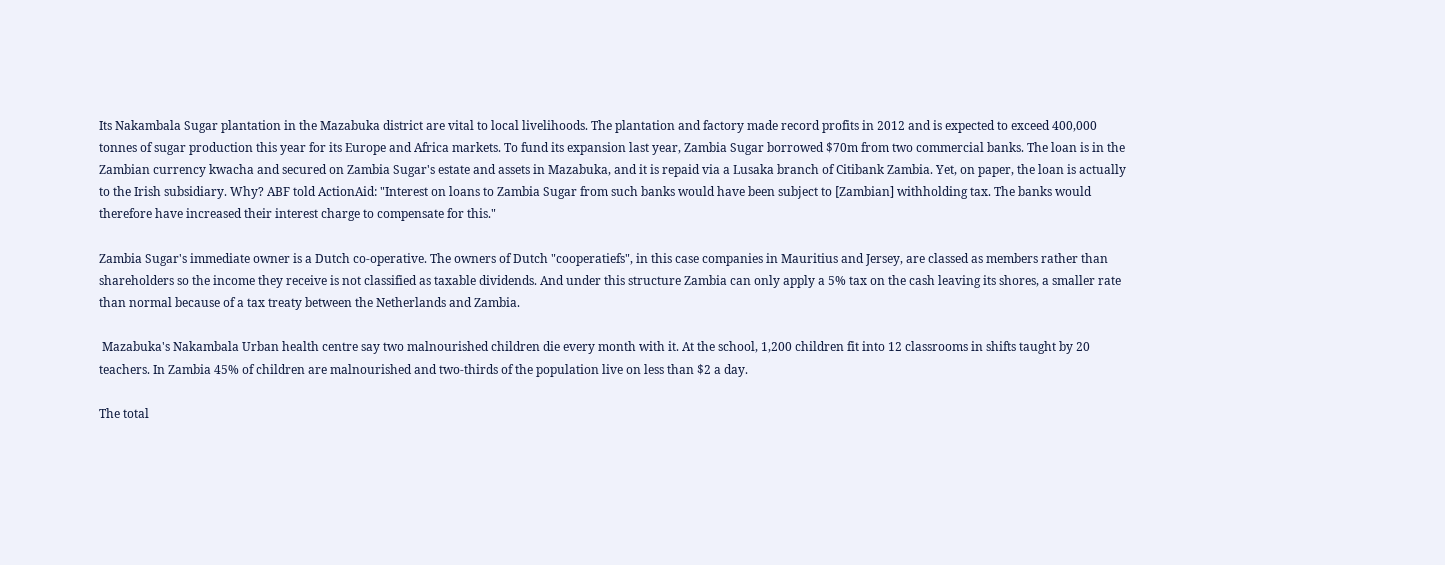Its Nakambala Sugar plantation in the Mazabuka district are vital to local livelihoods. The plantation and factory made record profits in 2012 and is expected to exceed 400,000 tonnes of sugar production this year for its Europe and Africa markets. To fund its expansion last year, Zambia Sugar borrowed $70m from two commercial banks. The loan is in the Zambian currency kwacha and secured on Zambia Sugar's estate and assets in Mazabuka, and it is repaid via a Lusaka branch of Citibank Zambia. Yet, on paper, the loan is actually to the Irish subsidiary. Why? ABF told ActionAid: "Interest on loans to Zambia Sugar from such banks would have been subject to [Zambian] withholding tax. The banks would therefore have increased their interest charge to compensate for this."

Zambia Sugar's immediate owner is a Dutch co-operative. The owners of Dutch "cooperatiefs", in this case companies in Mauritius and Jersey, are classed as members rather than shareholders so the income they receive is not classified as taxable dividends. And under this structure Zambia can only apply a 5% tax on the cash leaving its shores, a smaller rate than normal because of a tax treaty between the Netherlands and Zambia.

 Mazabuka's Nakambala Urban health centre say two malnourished children die every month with it. At the school, 1,200 children fit into 12 classrooms in shifts taught by 20 teachers. In Zambia 45% of children are malnourished and two-thirds of the population live on less than $2 a day.

The total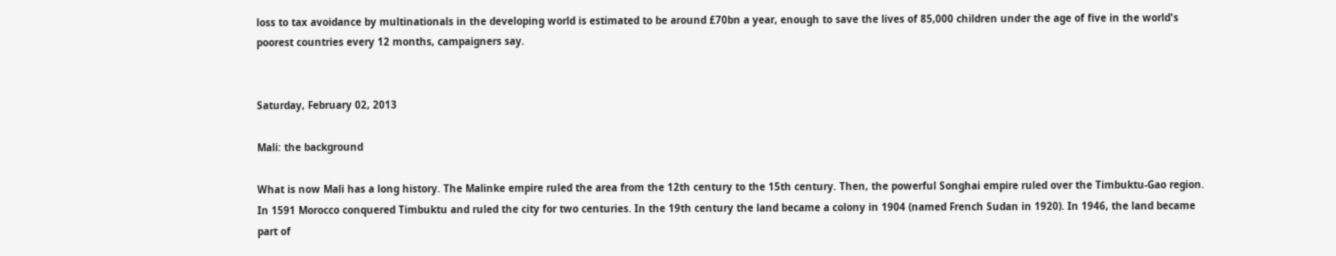loss to tax avoidance by multinationals in the developing world is estimated to be around £70bn a year, enough to save the lives of 85,000 children under the age of five in the world's poorest countries every 12 months, campaigners say.


Saturday, February 02, 2013

Mali: the background

What is now Mali has a long history. The Malinke empire ruled the area from the 12th century to the 15th century. Then, the powerful Songhai empire ruled over the Timbuktu-Gao region. In 1591 Morocco conquered Timbuktu and ruled the city for two centuries. In the 19th century the land became a colony in 1904 (named French Sudan in 1920). In 1946, the land became part of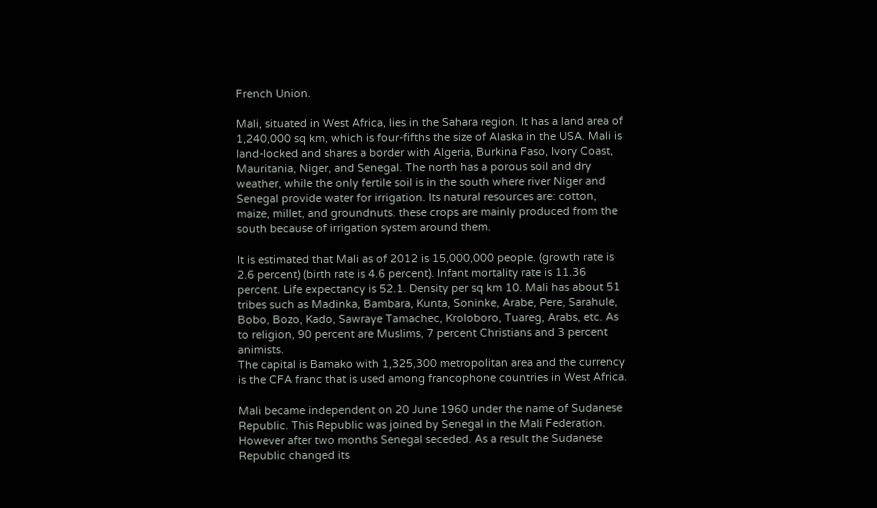French Union.

Mali, situated in West Africa, lies in the Sahara region. It has a land area of 1,240,000 sq km, which is four-fifths the size of Alaska in the USA. Mali is land-locked and shares a border with Algeria, Burkina Faso, Ivory Coast,  Mauritania, Niger, and Senegal. The north has a porous soil and dry weather, while the only fertile soil is in the south where river Niger and Senegal provide water for irrigation. Its natural resources are: cotton, maize, millet, and groundnuts. these crops are mainly produced from the south because of irrigation system around them.

It is estimated that Mali as of 2012 is 15,000,000 people. (growth rate is 2.6 percent) (birth rate is 4.6 percent). Infant mortality rate is 11.36 percent. Life expectancy is 52.1. Density per sq km 10. Mali has about 51 tribes such as Madinka, Bambara, Kunta, Soninke, Arabe, Pere, Sarahule, Bobo, Bozo, Kado, Sawraye Tamachec, Kroloboro, Tuareg, Arabs, etc. As to religion, 90 percent are Muslims, 7 percent Christians and 3 percent animists.
The capital is Bamako with 1,325,300 metropolitan area and the currency is the CFA franc that is used among francophone countries in West Africa.

Mali became independent on 20 June 1960 under the name of Sudanese Republic. This Republic was joined by Senegal in the Mali Federation. However after two months Senegal seceded. As a result the Sudanese Republic changed its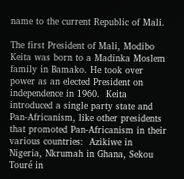name to the current Republic of Mali.

The first President of Mali, Modibo Keita was born to a Madinka Moslem family in Bamako. He took over power as an elected President on independence in 1960.  Keita  introduced a single party state and Pan-Africanism, like other presidents that promoted Pan-Africanism in their various countries:  Azikiwe in Nigeria, Nkrumah in Ghana, Sekou Touré in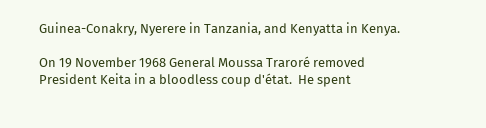Guinea-Conakry, Nyerere in Tanzania, and Kenyatta in Kenya.

On 19 November 1968 General Moussa Traroré removed President Keita in a bloodless coup d'état.  He spent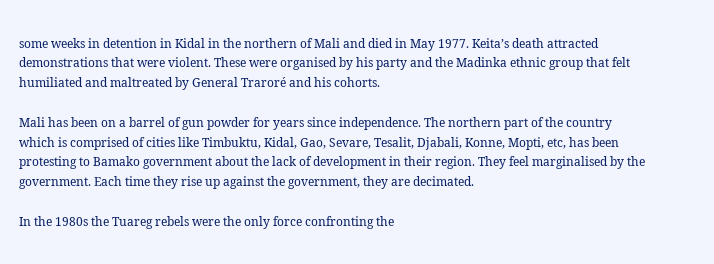some weeks in detention in Kidal in the northern of Mali and died in May 1977. Keita’s death attracted demonstrations that were violent. These were organised by his party and the Madinka ethnic group that felt humiliated and maltreated by General Traroré and his cohorts.

Mali has been on a barrel of gun powder for years since independence. The northern part of the country which is comprised of cities like Timbuktu, Kidal, Gao, Sevare, Tesalit, Djabali, Konne, Mopti, etc, has been protesting to Bamako government about the lack of development in their region. They feel marginalised by the government. Each time they rise up against the government, they are decimated.

In the 1980s the Tuareg rebels were the only force confronting the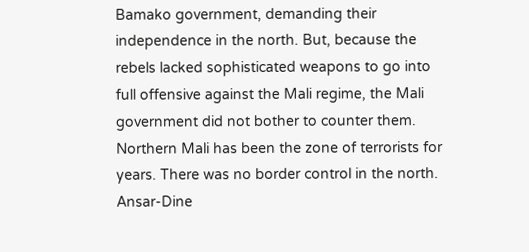Bamako government, demanding their independence in the north. But, because the rebels lacked sophisticated weapons to go into full offensive against the Mali regime, the Mali government did not bother to counter them. Northern Mali has been the zone of terrorists for years. There was no border control in the north. Ansar-Dine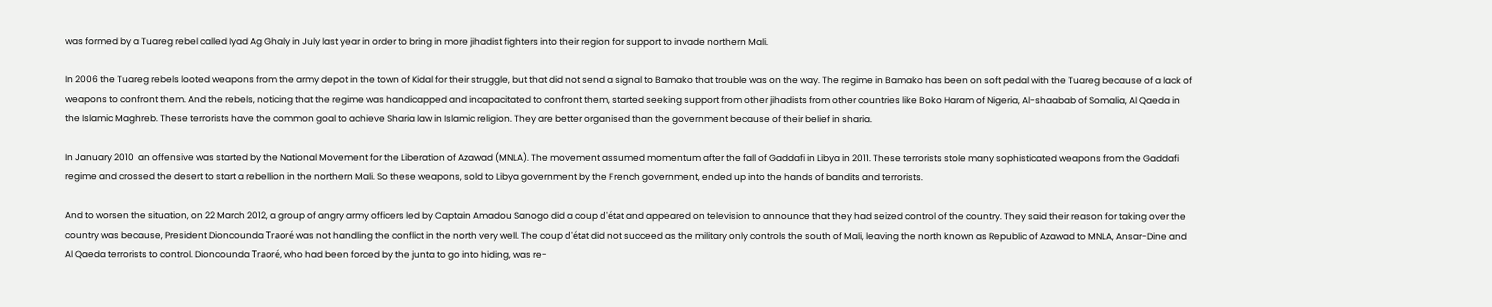was formed by a Tuareg rebel called Iyad Ag Ghaly in July last year in order to bring in more jihadist fighters into their region for support to invade northern Mali.

In 2006 the Tuareg rebels looted weapons from the army depot in the town of Kidal for their struggle, but that did not send a signal to Bamako that trouble was on the way. The regime in Bamako has been on soft pedal with the Tuareg because of a lack of weapons to confront them. And the rebels, noticing that the regime was handicapped and incapacitated to confront them, started seeking support from other jihadists from other countries like Boko Haram of Nigeria, Al-shaabab of Somalia, Al Qaeda in the Islamic Maghreb. These terrorists have the common goal to achieve Sharia law in Islamic religion. They are better organised than the government because of their belief in sharia.

In January 2010  an offensive was started by the National Movement for the Liberation of Azawad (MNLA). The movement assumed momentum after the fall of Gaddafi in Libya in 2011. These terrorists stole many sophisticated weapons from the Gaddafi regime and crossed the desert to start a rebellion in the northern Mali. So these weapons, sold to Libya government by the French government, ended up into the hands of bandits and terrorists.

And to worsen the situation, on 22 March 2012, a group of angry army officers led by Captain Amadou Sanogo did a coup d'état and appeared on television to announce that they had seized control of the country. They said their reason for taking over the country was because, President Dioncounda Traoré was not handling the conflict in the north very well. The coup d'état did not succeed as the military only controls the south of Mali, leaving the north known as Republic of Azawad to MNLA, Ansar-Dine and Al Qaeda terrorists to control. Dioncounda Traoré, who had been forced by the junta to go into hiding, was re-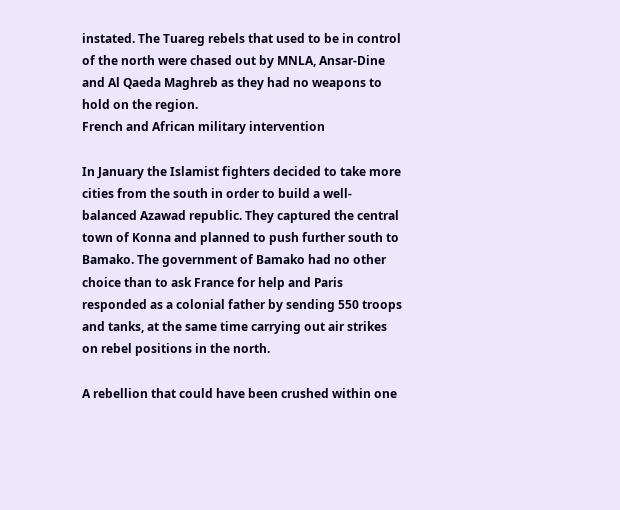instated. The Tuareg rebels that used to be in control of the north were chased out by MNLA, Ansar-Dine and Al Qaeda Maghreb as they had no weapons to hold on the region.
French and African military intervention

In January the Islamist fighters decided to take more cities from the south in order to build a well-balanced Azawad republic. They captured the central town of Konna and planned to push further south to Bamako. The government of Bamako had no other choice than to ask France for help and Paris responded as a colonial father by sending 550 troops and tanks, at the same time carrying out air strikes on rebel positions in the north.

A rebellion that could have been crushed within one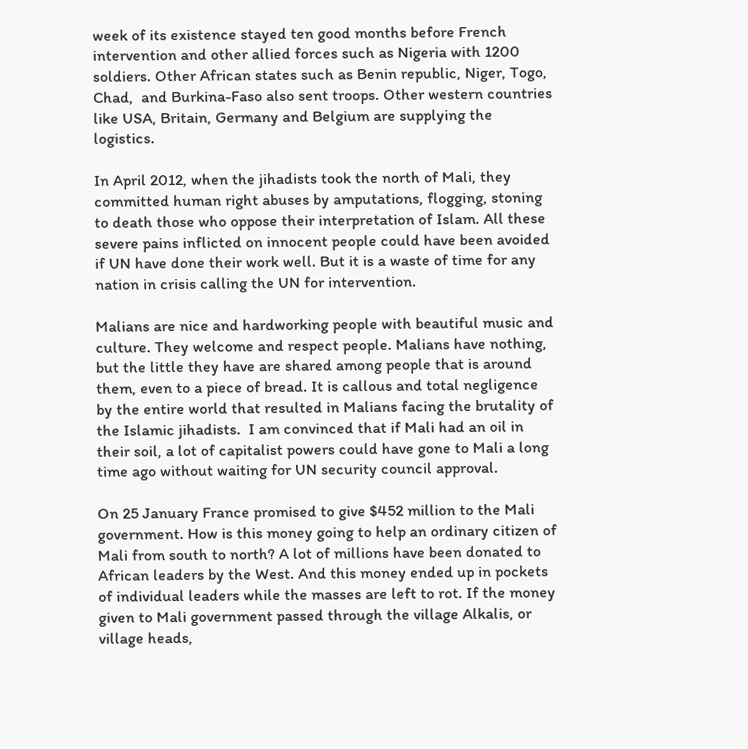week of its existence stayed ten good months before French intervention and other allied forces such as Nigeria with 1200 soldiers. Other African states such as Benin republic, Niger, Togo, Chad,  and Burkina-Faso also sent troops. Other western countries like USA, Britain, Germany and Belgium are supplying the logistics.

In April 2012, when the jihadists took the north of Mali, they committed human right abuses by amputations, flogging, stoning to death those who oppose their interpretation of Islam. All these severe pains inflicted on innocent people could have been avoided if UN have done their work well. But it is a waste of time for any nation in crisis calling the UN for intervention.

Malians are nice and hardworking people with beautiful music and culture. They welcome and respect people. Malians have nothing, but the little they have are shared among people that is around them, even to a piece of bread. It is callous and total negligence by the entire world that resulted in Malians facing the brutality of the Islamic jihadists.  I am convinced that if Mali had an oil in their soil, a lot of capitalist powers could have gone to Mali a long time ago without waiting for UN security council approval.

On 25 January France promised to give $452 million to the Mali government. How is this money going to help an ordinary citizen of Mali from south to north? A lot of millions have been donated to African leaders by the West. And this money ended up in pockets of individual leaders while the masses are left to rot. If the money given to Mali government passed through the village Alkalis, or village heads,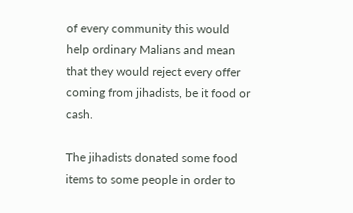of every community this would help ordinary Malians and mean that they would reject every offer coming from jihadists, be it food or cash.

The jihadists donated some food items to some people in order to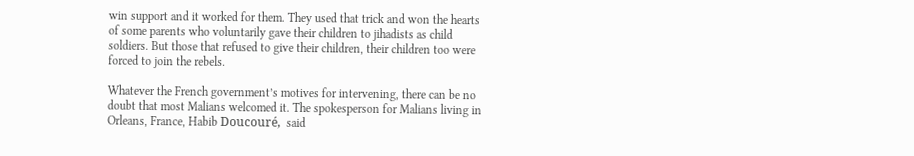win support and it worked for them. They used that trick and won the hearts of some parents who voluntarily gave their children to jihadists as child soldiers. But those that refused to give their children, their children too were forced to join the rebels.

Whatever the French government’s motives for intervening, there can be no doubt that most Malians welcomed it. The spokesperson for Malians living in Orleans, France, Habib Doucouré,  said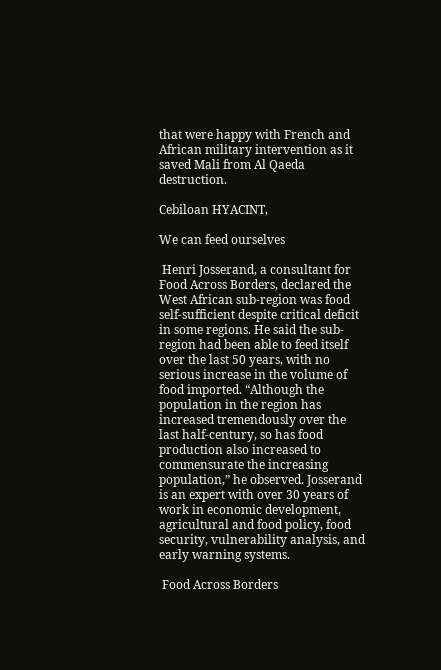that were happy with French and African military intervention as it saved Mali from Al Qaeda destruction.

Cebiloan HYACINT,

We can feed ourselves

 Henri Josserand, a consultant for Food Across Borders, declared the West African sub-region was food self-sufficient despite critical deficit in some regions. He said the sub-region had been able to feed itself over the last 50 years, with no serious increase in the volume of food imported. “Although the population in the region has increased tremendously over the last half-century, so has food production also increased to commensurate the increasing population,” he observed. Josserand is an expert with over 30 years of work in economic development, agricultural and food policy, food security, vulnerability analysis, and early warning systems.

 Food Across Borders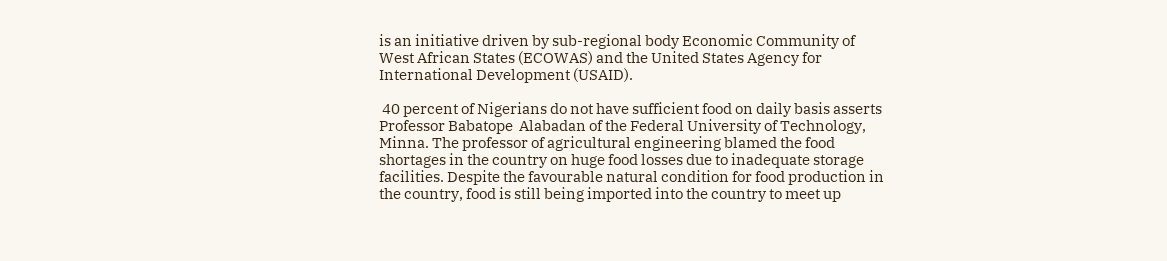is an initiative driven by sub-regional body Economic Community of West African States (ECOWAS) and the United States Agency for International Development (USAID).

 40 percent of Nigerians do not have sufficient food on daily basis asserts Professor Babatope  Alabadan of the Federal University of Technology, Minna. The professor of agricultural engineering blamed the food shortages in the country on huge food losses due to inadequate storage facilities. Despite the favourable natural condition for food production in the country, food is still being imported into the country to meet up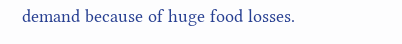demand because of huge food losses.